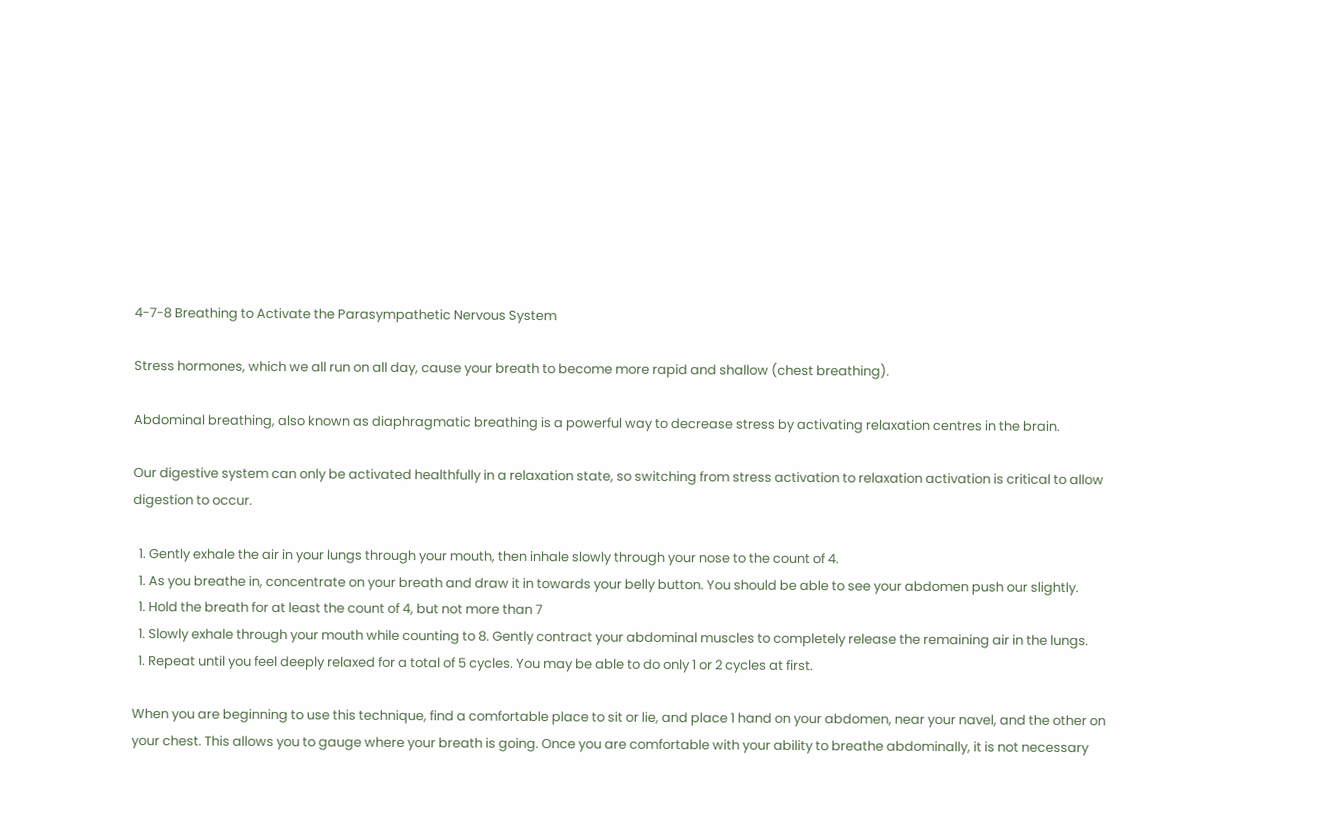4-7-8 Breathing to Activate the Parasympathetic Nervous System

Stress hormones, which we all run on all day, cause your breath to become more rapid and shallow (chest breathing).

Abdominal breathing, also known as diaphragmatic breathing is a powerful way to decrease stress by activating relaxation centres in the brain.

Our digestive system can only be activated healthfully in a relaxation state, so switching from stress activation to relaxation activation is critical to allow digestion to occur.

  1. Gently exhale the air in your lungs through your mouth, then inhale slowly through your nose to the count of 4.
  1. As you breathe in, concentrate on your breath and draw it in towards your belly button. You should be able to see your abdomen push our slightly.
  1. Hold the breath for at least the count of 4, but not more than 7
  1. Slowly exhale through your mouth while counting to 8. Gently contract your abdominal muscles to completely release the remaining air in the lungs.
  1. Repeat until you feel deeply relaxed for a total of 5 cycles. You may be able to do only 1 or 2 cycles at first.

When you are beginning to use this technique, find a comfortable place to sit or lie, and place 1 hand on your abdomen, near your navel, and the other on your chest. This allows you to gauge where your breath is going. Once you are comfortable with your ability to breathe abdominally, it is not necessary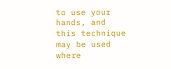to use your hands, and this technique may be used where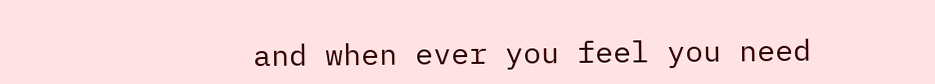and when ever you feel you need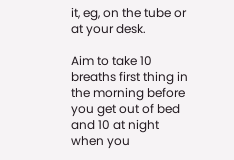it, eg, on the tube or at your desk.

Aim to take 10 breaths first thing in the morning before you get out of bed and 10 at night when you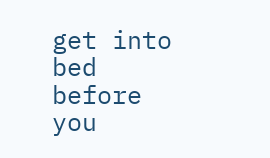get into bed before you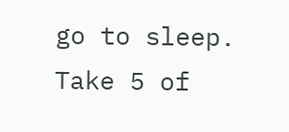go to sleep. Take 5 of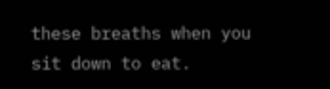these breaths when you sit down to eat.